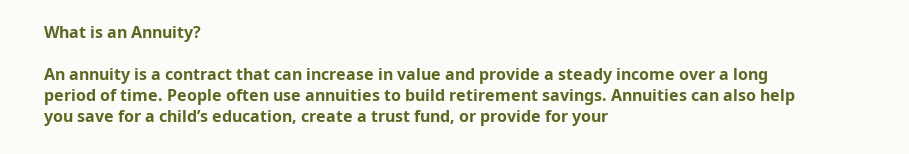What is an Annuity?

An annuity is a contract that can increase in value and provide a steady income over a long period of time. People often use annuities to build retirement savings. Annuities can also help you save for a child’s education, create a trust fund, or provide for your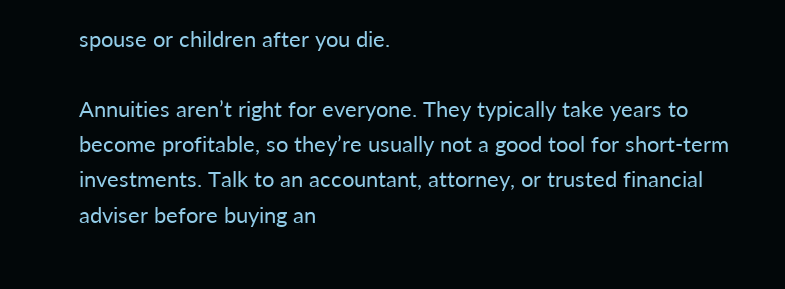spouse or children after you die.

Annuities aren’t right for everyone. They typically take years to become profitable, so they’re usually not a good tool for short-term investments. Talk to an accountant, attorney, or trusted financial adviser before buying an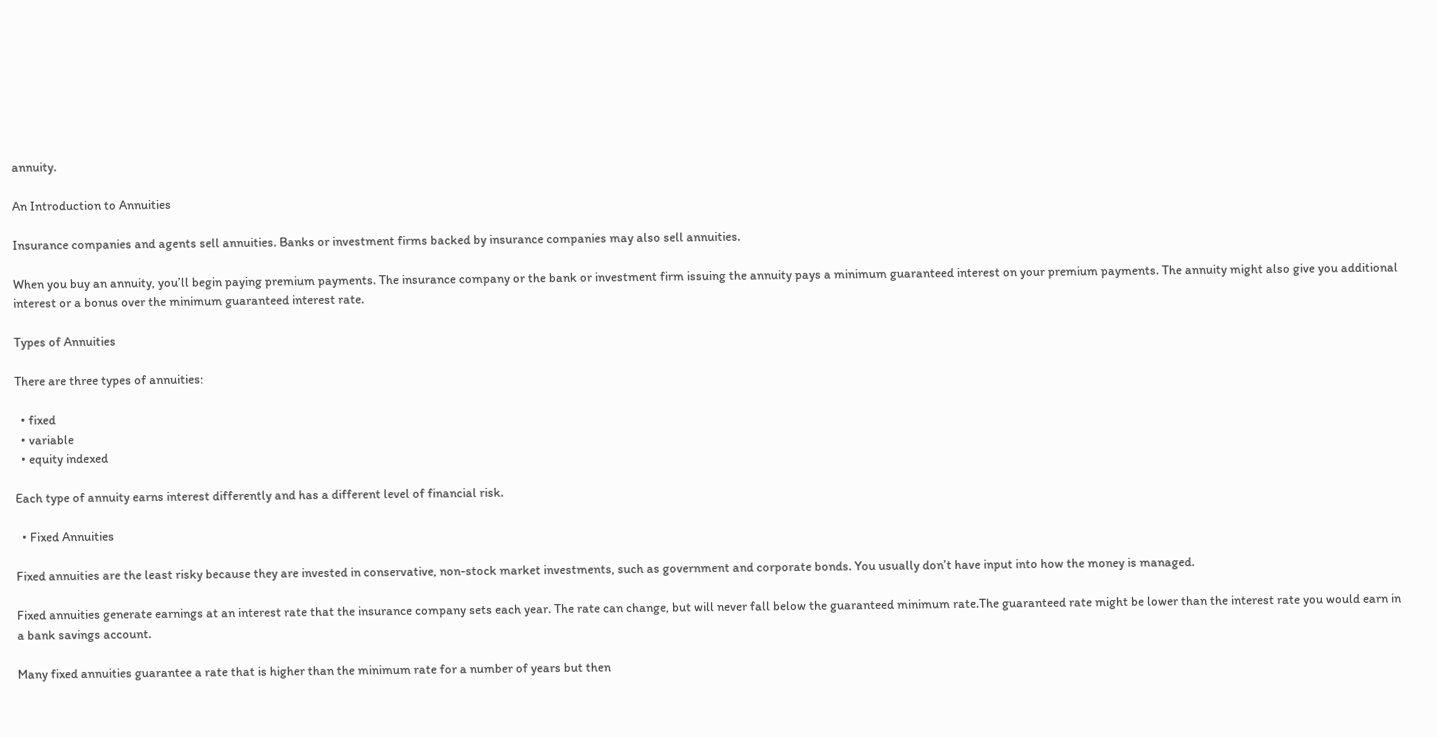annuity.

An Introduction to Annuities

Insurance companies and agents sell annuities. Banks or investment firms backed by insurance companies may also sell annuities.

When you buy an annuity, you’ll begin paying premium payments. The insurance company or the bank or investment firm issuing the annuity pays a minimum guaranteed interest on your premium payments. The annuity might also give you additional interest or a bonus over the minimum guaranteed interest rate.

Types of Annuities

There are three types of annuities:

  • fixed
  • variable
  • equity indexed

Each type of annuity earns interest differently and has a different level of financial risk.

  • Fixed Annuities

Fixed annuities are the least risky because they are invested in conservative, non-stock market investments, such as government and corporate bonds. You usually don’t have input into how the money is managed.

Fixed annuities generate earnings at an interest rate that the insurance company sets each year. The rate can change, but will never fall below the guaranteed minimum rate.The guaranteed rate might be lower than the interest rate you would earn in a bank savings account.

Many fixed annuities guarantee a rate that is higher than the minimum rate for a number of years but then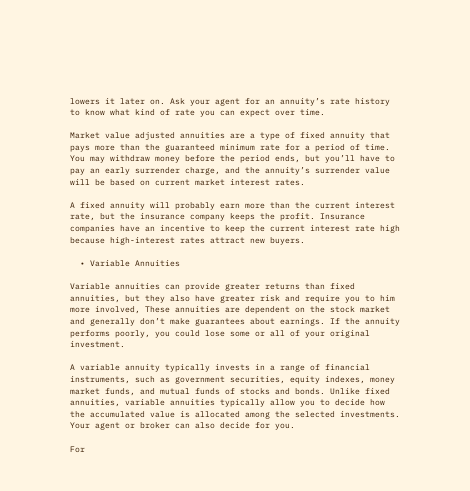lowers it later on. Ask your agent for an annuity’s rate history to know what kind of rate you can expect over time.

Market value adjusted annuities are a type of fixed annuity that pays more than the guaranteed minimum rate for a period of time. You may withdraw money before the period ends, but you’ll have to pay an early surrender charge, and the annuity’s surrender value will be based on current market interest rates.

A fixed annuity will probably earn more than the current interest rate, but the insurance company keeps the profit. Insurance companies have an incentive to keep the current interest rate high because high-interest rates attract new buyers.

  • Variable Annuities

Variable annuities can provide greater returns than fixed annuities, but they also have greater risk and require you to him more involved, These annuities are dependent on the stock market and generally don’t make guarantees about earnings. If the annuity performs poorly, you could lose some or all of your original investment.

A variable annuity typically invests in a range of financial instruments, such as government securities, equity indexes, money market funds, and mutual funds of stocks and bonds. Unlike fixed annuities, variable annuities typically allow you to decide how the accumulated value is allocated among the selected investments. Your agent or broker can also decide for you.

For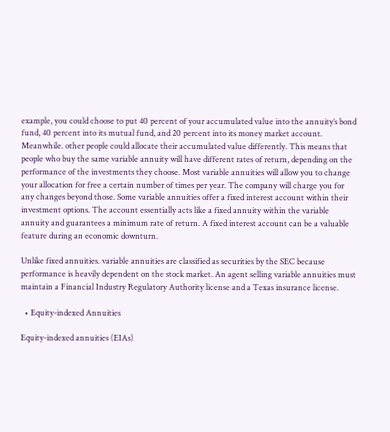example, you could choose to put 40 percent of your accumulated value into the annuity’s bond fund, 40 percent into its mutual fund, and 20 percent into its money market account. Meanwhile. other people could allocate their accumulated value differently. This means that people who buy the same variable annuity will have different rates of return, depending on the performance of the investments they choose. Most variable annuities will allow you to change your allocation for free a certain number of times per year. The company will charge you for any changes beyond those. Some variable annuities offer a fixed interest account within their investment options. The account essentially acts like a fixed annuity within the variable annuity and guarantees a minimum rate of return. A fixed interest account can be a valuable feature during an economic downturn.

Unlike fixed annuities. variable annuities are classified as securities by the SEC because performance is heavily dependent on the stock market. An agent selling variable annuities must maintain a Financial Industry Regulatory Authority license and a Texas insurance license.

  • Equity-indexed Annuities

Equity-indexed annuities (EIAs)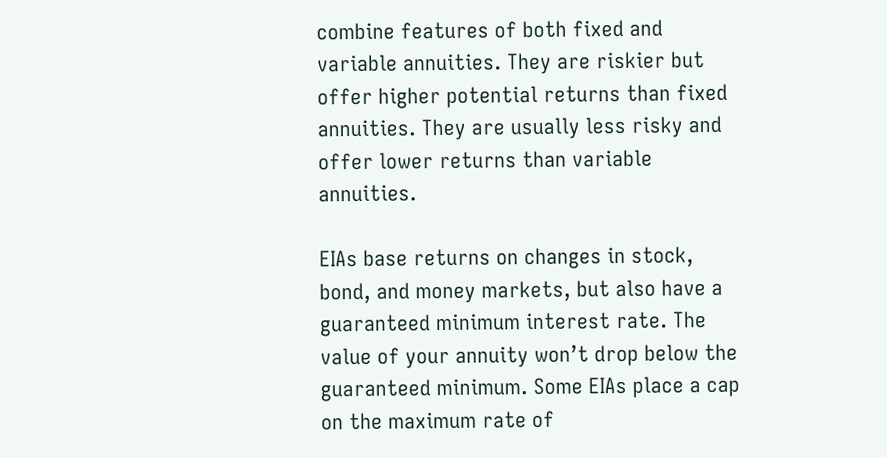combine features of both fixed and variable annuities. They are riskier but offer higher potential returns than fixed annuities. They are usually less risky and offer lower returns than variable annuities.

EIAs base returns on changes in stock, bond, and money markets, but also have a guaranteed minimum interest rate. The value of your annuity won’t drop below the guaranteed minimum. Some EIAs place a cap on the maximum rate of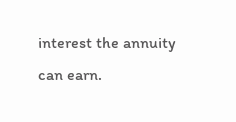interest the annuity can earn.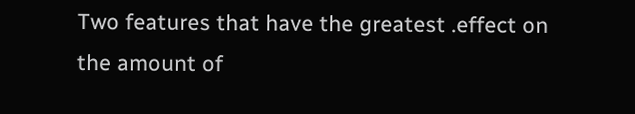Two features that have the greatest .effect on the amount of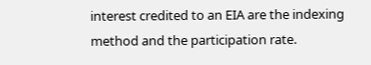interest credited to an EIA are the indexing method and the participation rate.